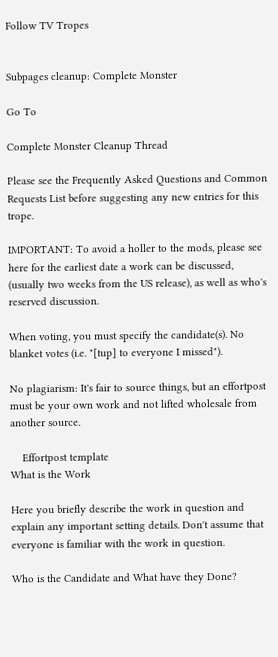Follow TV Tropes


Subpages cleanup: Complete Monster

Go To

Complete Monster Cleanup Thread

Please see the Frequently Asked Questions and Common Requests List before suggesting any new entries for this trope.

IMPORTANT: To avoid a holler to the mods, please see here for the earliest date a work can be discussed, (usually two weeks from the US release), as well as who's reserved discussion.

When voting, you must specify the candidate(s). No blanket votes (i.e. "[tup] to everyone I missed").

No plagiarism: It's fair to source things, but an effortpost must be your own work and not lifted wholesale from another source.

    Effortpost template
What is the Work

Here you briefly describe the work in question and explain any important setting details. Don't assume that everyone is familiar with the work in question.

Who is the Candidate and What have they Done?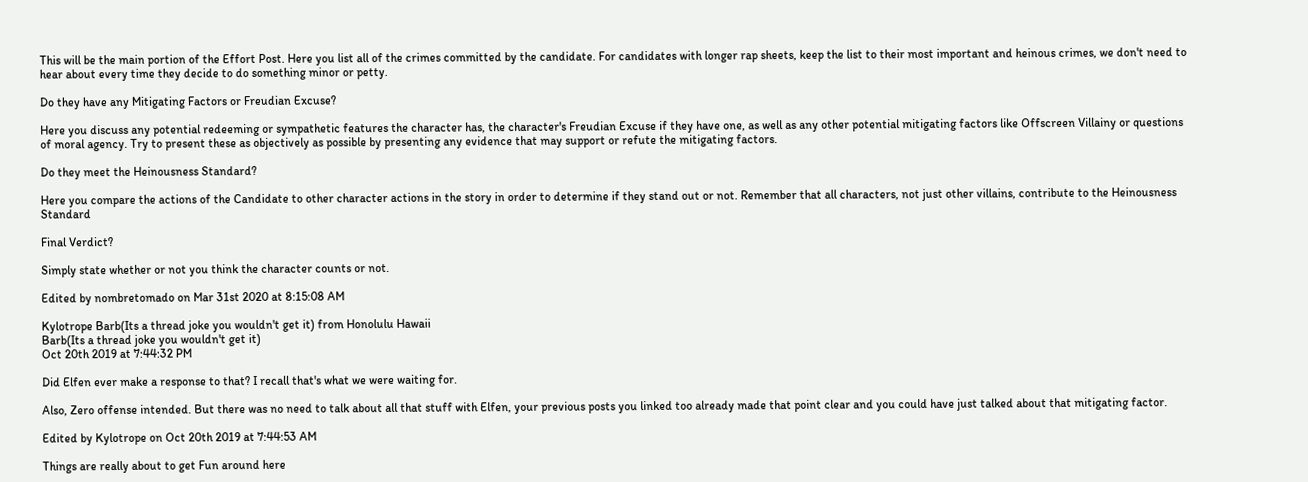This will be the main portion of the Effort Post. Here you list all of the crimes committed by the candidate. For candidates with longer rap sheets, keep the list to their most important and heinous crimes, we don't need to hear about every time they decide to do something minor or petty.

Do they have any Mitigating Factors or Freudian Excuse?

Here you discuss any potential redeeming or sympathetic features the character has, the character's Freudian Excuse if they have one, as well as any other potential mitigating factors like Offscreen Villainy or questions of moral agency. Try to present these as objectively as possible by presenting any evidence that may support or refute the mitigating factors.

Do they meet the Heinousness Standard?

Here you compare the actions of the Candidate to other character actions in the story in order to determine if they stand out or not. Remember that all characters, not just other villains, contribute to the Heinousness Standard

Final Verdict?

Simply state whether or not you think the character counts or not.

Edited by nombretomado on Mar 31st 2020 at 8:15:08 AM

Kylotrope Barb(Its a thread joke you wouldn't get it) from Honolulu Hawaii
Barb(Its a thread joke you wouldn't get it)
Oct 20th 2019 at 7:44:32 PM

Did Elfen ever make a response to that? I recall that's what we were waiting for.

Also, Zero offense intended. But there was no need to talk about all that stuff with Elfen, your previous posts you linked too already made that point clear and you could have just talked about that mitigating factor.

Edited by Kylotrope on Oct 20th 2019 at 7:44:53 AM

Things are really about to get Fun around here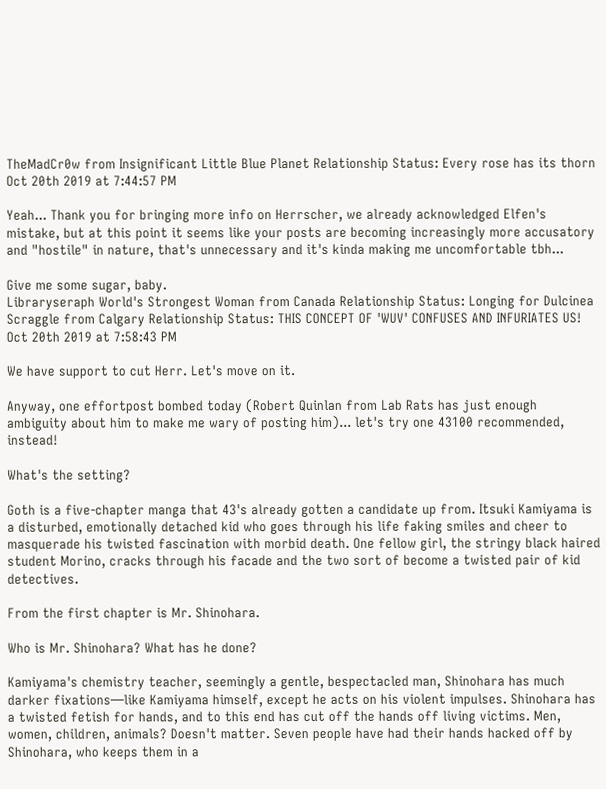TheMadCr0w from Insignificant Little Blue Planet Relationship Status: Every rose has its thorn
Oct 20th 2019 at 7:44:57 PM

Yeah... Thank you for bringing more info on Herrscher, we already acknowledged Elfen's mistake, but at this point it seems like your posts are becoming increasingly more accusatory and "hostile" in nature, that's unnecessary and it's kinda making me uncomfortable tbh...

Give me some sugar, baby.
Libraryseraph World's Strongest Woman from Canada Relationship Status: Longing for Dulcinea
Scraggle from Calgary Relationship Status: THIS CONCEPT OF 'WUV' CONFUSES AND INFURIATES US!
Oct 20th 2019 at 7:58:43 PM

We have support to cut Herr. Let's move on it.

Anyway, one effortpost bombed today (Robert Quinlan from Lab Rats has just enough ambiguity about him to make me wary of posting him)... let's try one 43100 recommended, instead!

What's the setting?

Goth is a five-chapter manga that 43's already gotten a candidate up from. Itsuki Kamiyama is a disturbed, emotionally detached kid who goes through his life faking smiles and cheer to masquerade his twisted fascination with morbid death. One fellow girl, the stringy black haired student Morino, cracks through his facade and the two sort of become a twisted pair of kid detectives.

From the first chapter is Mr. Shinohara.

Who is Mr. Shinohara? What has he done?

Kamiyama's chemistry teacher, seemingly a gentle, bespectacled man, Shinohara has much darker fixations—like Kamiyama himself, except he acts on his violent impulses. Shinohara has a twisted fetish for hands, and to this end has cut off the hands off living victims. Men, women, children, animals? Doesn't matter. Seven people have had their hands hacked off by Shinohara, who keeps them in a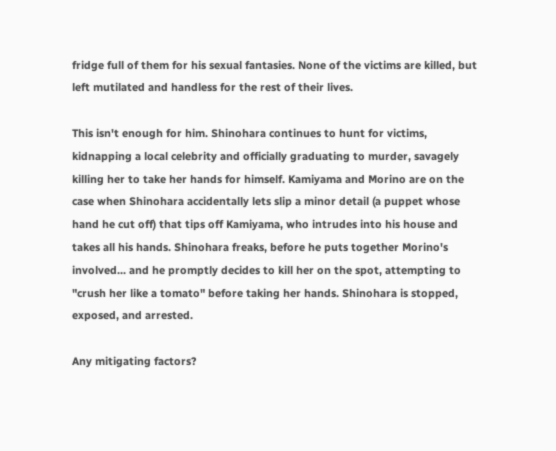fridge full of them for his sexual fantasies. None of the victims are killed, but left mutilated and handless for the rest of their lives.

This isn't enough for him. Shinohara continues to hunt for victims, kidnapping a local celebrity and officially graduating to murder, savagely killing her to take her hands for himself. Kamiyama and Morino are on the case when Shinohara accidentally lets slip a minor detail (a puppet whose hand he cut off) that tips off Kamiyama, who intrudes into his house and takes all his hands. Shinohara freaks, before he puts together Morino's involved... and he promptly decides to kill her on the spot, attempting to "crush her like a tomato" before taking her hands. Shinohara is stopped, exposed, and arrested.

Any mitigating factors?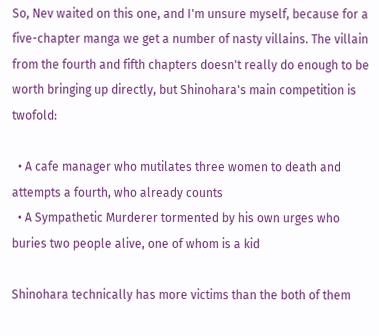So, Nev waited on this one, and I'm unsure myself, because for a five-chapter manga we get a number of nasty villains. The villain from the fourth and fifth chapters doesn't really do enough to be worth bringing up directly, but Shinohara's main competition is twofold:

  • A cafe manager who mutilates three women to death and attempts a fourth, who already counts
  • A Sympathetic Murderer tormented by his own urges who buries two people alive, one of whom is a kid

Shinohara technically has more victims than the both of them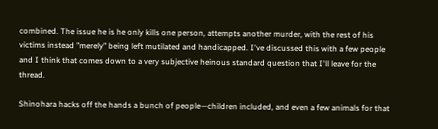combined. The issue he is he only kills one person, attempts another murder, with the rest of his victims instead "merely" being left mutilated and handicapped. I've discussed this with a few people and I think that comes down to a very subjective heinous standard question that I'll leave for the thread.

Shinohara hacks off the hands a bunch of people—children included, and even a few animals for that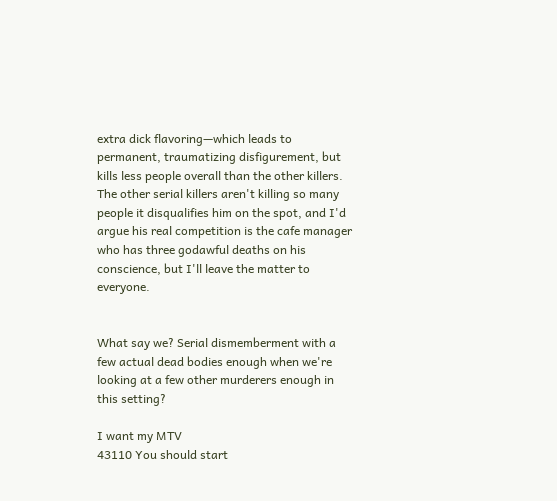extra dick flavoring—which leads to permanent, traumatizing disfigurement, but kills less people overall than the other killers. The other serial killers aren't killing so many people it disqualifies him on the spot, and I'd argue his real competition is the cafe manager who has three godawful deaths on his conscience, but I'll leave the matter to everyone.


What say we? Serial dismemberment with a few actual dead bodies enough when we're looking at a few other murderers enough in this setting?

I want my MTV
43110 You should start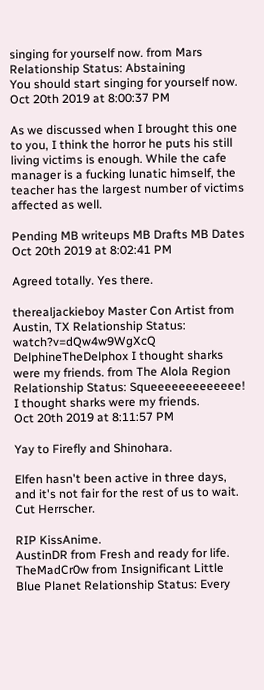singing for yourself now. from Mars Relationship Status: Abstaining
You should start singing for yourself now.
Oct 20th 2019 at 8:00:37 PM

As we discussed when I brought this one to you, I think the horror he puts his still living victims is enough. While the cafe manager is a fucking lunatic himself, the teacher has the largest number of victims affected as well.

Pending MB writeups MB Drafts MB Dates
Oct 20th 2019 at 8:02:41 PM

Agreed totally. Yes there.

therealjackieboy Master Con Artist from Austin, TX Relationship Status: watch?v=dQw4w9WgXcQ
DelphineTheDelphox I thought sharks were my friends. from The Alola Region Relationship Status: Squeeeeeeeeeeeee!
I thought sharks were my friends.
Oct 20th 2019 at 8:11:57 PM

Yay to Firefly and Shinohara.

Elfen hasn't been active in three days, and it's not fair for the rest of us to wait. Cut Herrscher.

RIP KissAnime.
AustinDR from Fresh and ready for life.
TheMadCr0w from Insignificant Little Blue Planet Relationship Status: Every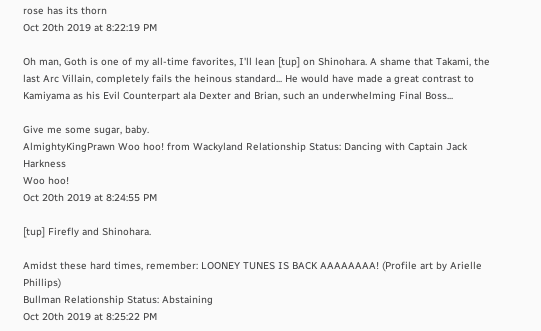rose has its thorn
Oct 20th 2019 at 8:22:19 PM

Oh man, Goth is one of my all-time favorites, I'll lean [tup] on Shinohara. A shame that Takami, the last Arc Villain, completely fails the heinous standard... He would have made a great contrast to Kamiyama as his Evil Counterpart ala Dexter and Brian, such an underwhelming Final Boss...

Give me some sugar, baby.
AlmightyKingPrawn Woo hoo! from Wackyland Relationship Status: Dancing with Captain Jack Harkness
Woo hoo!
Oct 20th 2019 at 8:24:55 PM

[tup] Firefly and Shinohara.

Amidst these hard times, remember: LOONEY TUNES IS BACK AAAAAAAA! (Profile art by Arielle Phillips)
Bullman Relationship Status: Abstaining
Oct 20th 2019 at 8:25:22 PM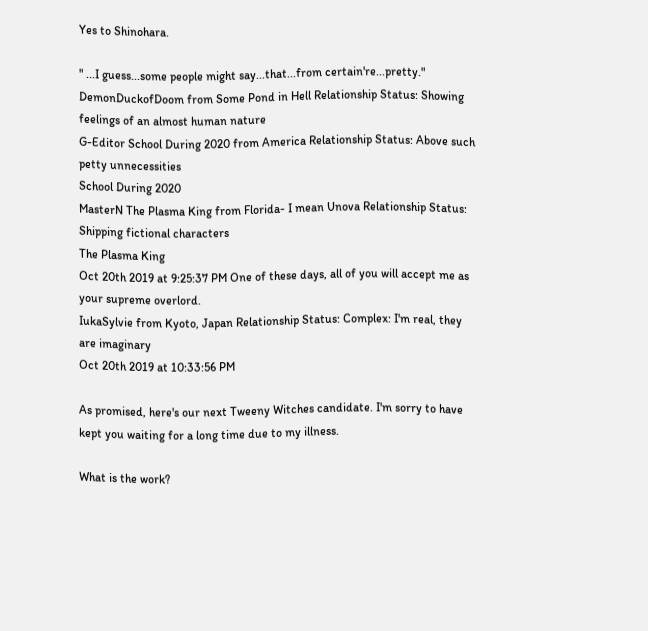Yes to Shinohara.

" ...I guess...some people might say...that...from certain're...pretty."
DemonDuckofDoom from Some Pond in Hell Relationship Status: Showing feelings of an almost human nature
G-Editor School During 2020 from America Relationship Status: Above such petty unnecessities
School During 2020
MasterN The Plasma King from Florida- I mean Unova Relationship Status: Shipping fictional characters
The Plasma King
Oct 20th 2019 at 9:25:37 PM One of these days, all of you will accept me as your supreme overlord.
IukaSylvie from Kyoto, Japan Relationship Status: Complex: I'm real, they are imaginary
Oct 20th 2019 at 10:33:56 PM

As promised, here's our next Tweeny Witches candidate. I'm sorry to have kept you waiting for a long time due to my illness.

What is the work?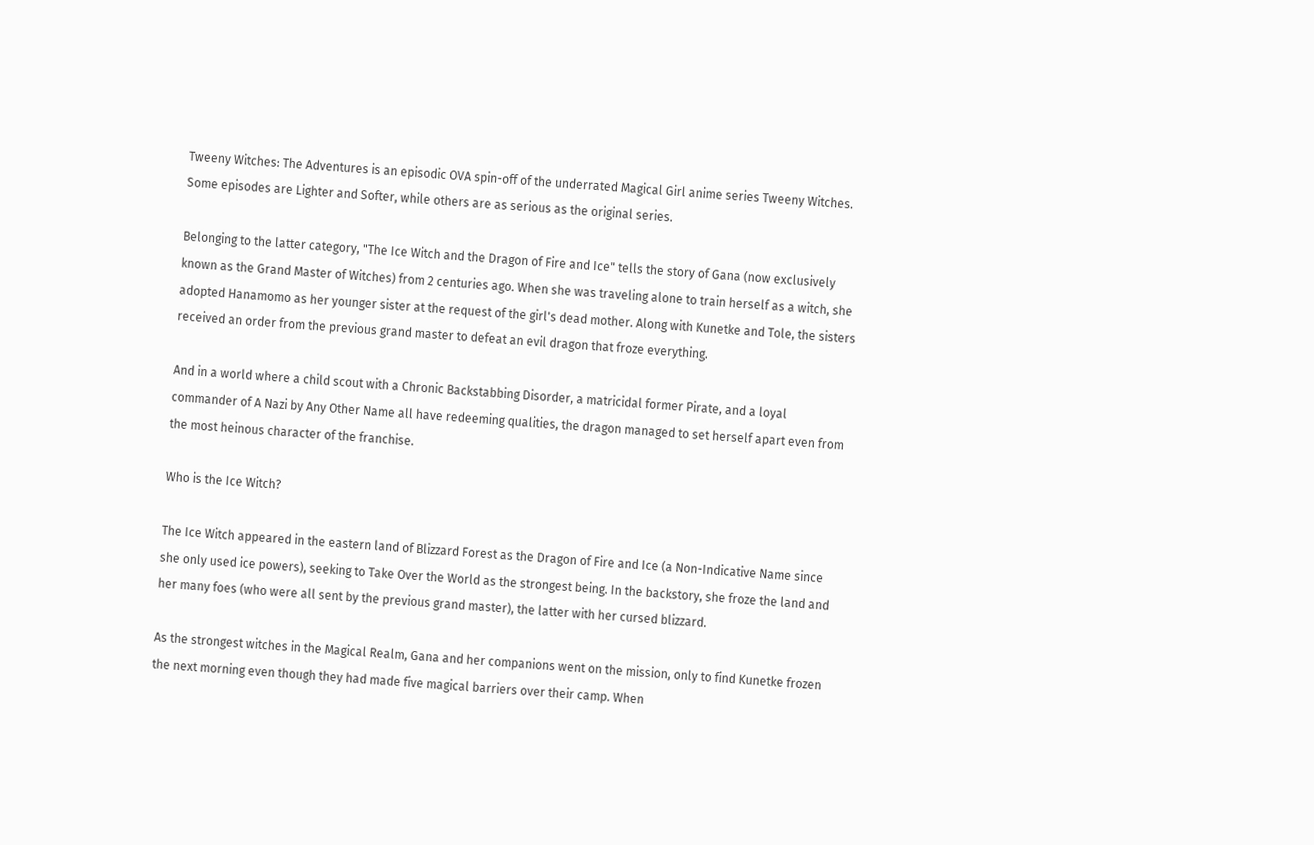Tweeny Witches: The Adventures is an episodic OVA spin-off of the underrated Magical Girl anime series Tweeny Witches. Some episodes are Lighter and Softer, while others are as serious as the original series.

Belonging to the latter category, "The Ice Witch and the Dragon of Fire and Ice" tells the story of Gana (now exclusively known as the Grand Master of Witches) from 2 centuries ago. When she was traveling alone to train herself as a witch, she adopted Hanamomo as her younger sister at the request of the girl's dead mother. Along with Kunetke and Tole, the sisters received an order from the previous grand master to defeat an evil dragon that froze everything.

And in a world where a child scout with a Chronic Backstabbing Disorder, a matricidal former Pirate, and a loyal commander of A Nazi by Any Other Name all have redeeming qualities, the dragon managed to set herself apart even from the most heinous character of the franchise.

Who is the Ice Witch?

The Ice Witch appeared in the eastern land of Blizzard Forest as the Dragon of Fire and Ice (a Non-Indicative Name since she only used ice powers), seeking to Take Over the World as the strongest being. In the backstory, she froze the land and her many foes (who were all sent by the previous grand master), the latter with her cursed blizzard.

As the strongest witches in the Magical Realm, Gana and her companions went on the mission, only to find Kunetke frozen the next morning even though they had made five magical barriers over their camp. When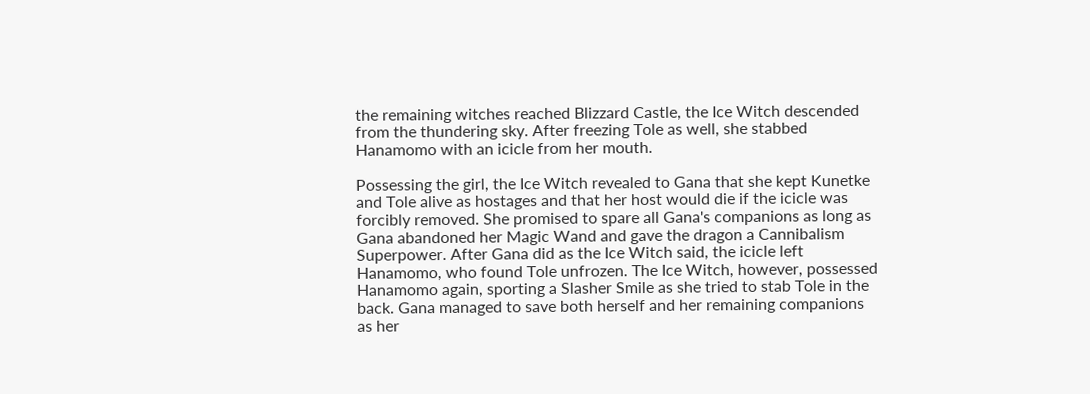the remaining witches reached Blizzard Castle, the Ice Witch descended from the thundering sky. After freezing Tole as well, she stabbed Hanamomo with an icicle from her mouth.

Possessing the girl, the Ice Witch revealed to Gana that she kept Kunetke and Tole alive as hostages and that her host would die if the icicle was forcibly removed. She promised to spare all Gana's companions as long as Gana abandoned her Magic Wand and gave the dragon a Cannibalism Superpower. After Gana did as the Ice Witch said, the icicle left Hanamomo, who found Tole unfrozen. The Ice Witch, however, possessed Hanamomo again, sporting a Slasher Smile as she tried to stab Tole in the back. Gana managed to save both herself and her remaining companions as her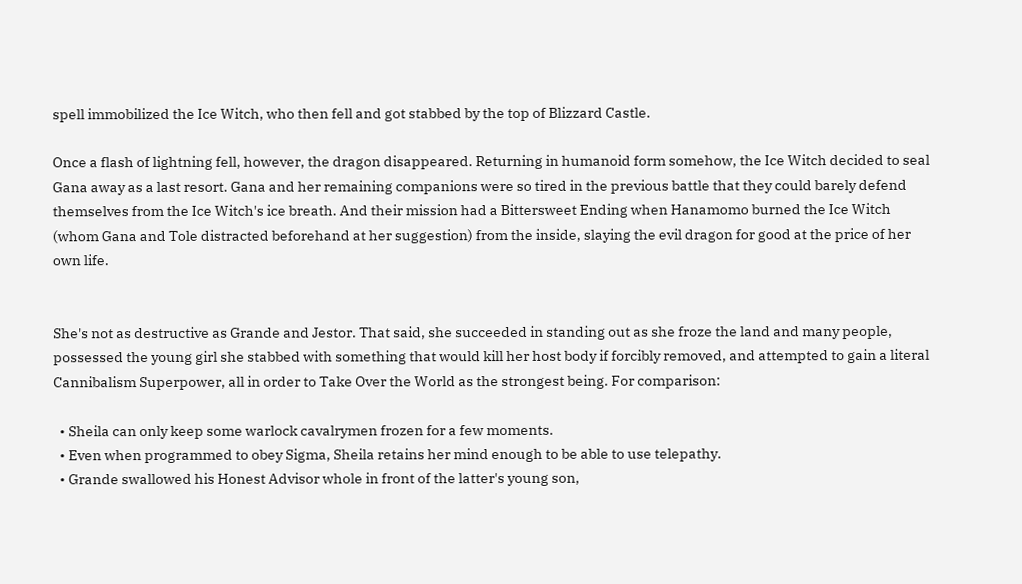spell immobilized the Ice Witch, who then fell and got stabbed by the top of Blizzard Castle.

Once a flash of lightning fell, however, the dragon disappeared. Returning in humanoid form somehow, the Ice Witch decided to seal Gana away as a last resort. Gana and her remaining companions were so tired in the previous battle that they could barely defend themselves from the Ice Witch's ice breath. And their mission had a Bittersweet Ending when Hanamomo burned the Ice Witch (whom Gana and Tole distracted beforehand at her suggestion) from the inside, slaying the evil dragon for good at the price of her own life.


She's not as destructive as Grande and Jestor. That said, she succeeded in standing out as she froze the land and many people, possessed the young girl she stabbed with something that would kill her host body if forcibly removed, and attempted to gain a literal Cannibalism Superpower, all in order to Take Over the World as the strongest being. For comparison:

  • Sheila can only keep some warlock cavalrymen frozen for a few moments.
  • Even when programmed to obey Sigma, Sheila retains her mind enough to be able to use telepathy.
  • Grande swallowed his Honest Advisor whole in front of the latter's young son,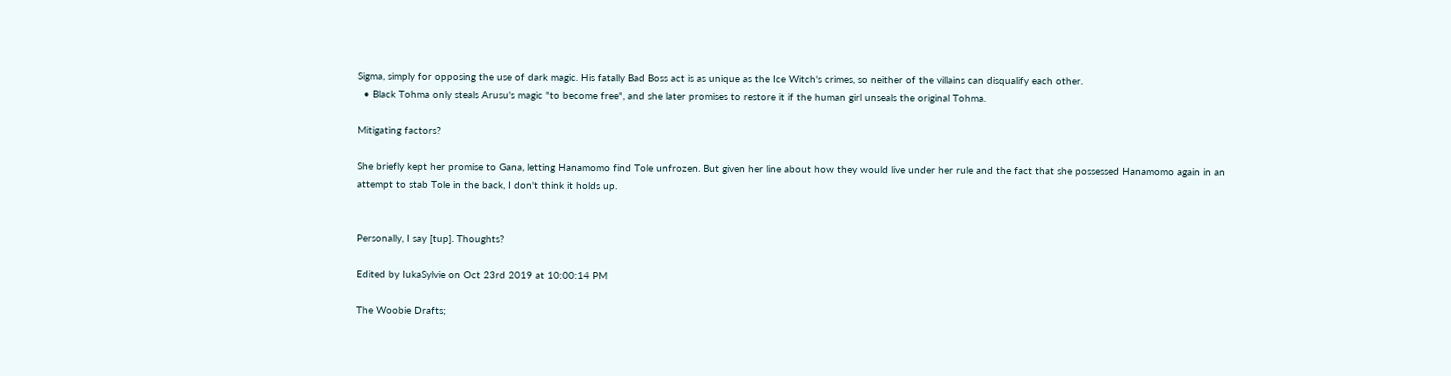Sigma, simply for opposing the use of dark magic. His fatally Bad Boss act is as unique as the Ice Witch's crimes, so neither of the villains can disqualify each other.
  • Black Tohma only steals Arusu's magic "to become free", and she later promises to restore it if the human girl unseals the original Tohma.

Mitigating factors?

She briefly kept her promise to Gana, letting Hanamomo find Tole unfrozen. But given her line about how they would live under her rule and the fact that she possessed Hanamomo again in an attempt to stab Tole in the back, I don't think it holds up.


Personally, I say [tup]. Thoughts?

Edited by IukaSylvie on Oct 23rd 2019 at 10:00:14 PM

The Woobie Drafts;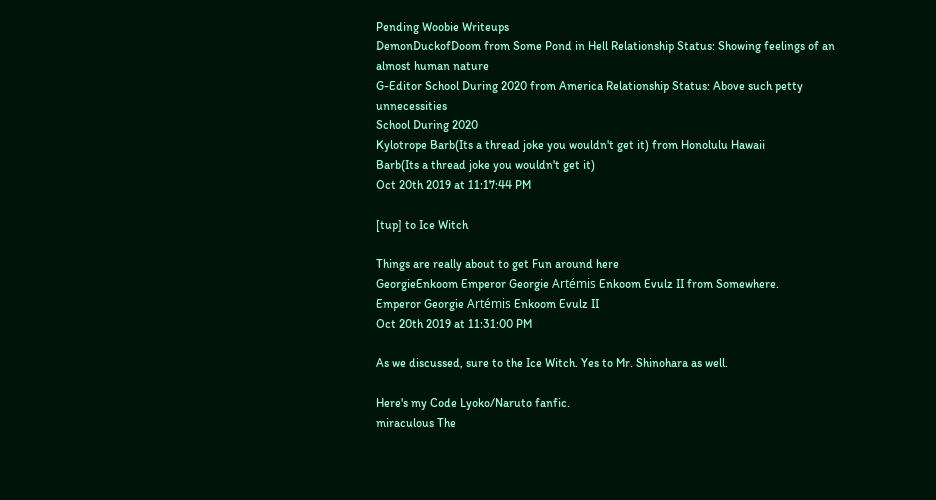Pending Woobie Writeups
DemonDuckofDoom from Some Pond in Hell Relationship Status: Showing feelings of an almost human nature
G-Editor School During 2020 from America Relationship Status: Above such petty unnecessities
School During 2020
Kylotrope Barb(Its a thread joke you wouldn't get it) from Honolulu Hawaii
Barb(Its a thread joke you wouldn't get it)
Oct 20th 2019 at 11:17:44 PM

[tup] to Ice Witch

Things are really about to get Fun around here
GeorgieEnkoom Emperor Georgie Artémis Enkoom Evulz II from Somewhere.
Emperor Georgie Artémis Enkoom Evulz II
Oct 20th 2019 at 11:31:00 PM

As we discussed, sure to the Ice Witch. Yes to Mr. Shinohara as well.

Here's my Code Lyoko/Naruto fanfic.
miraculous The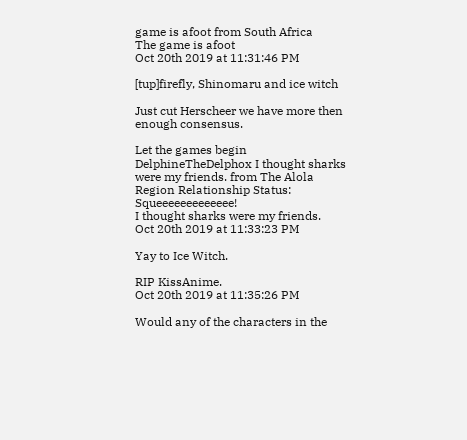game is afoot from South Africa
The game is afoot
Oct 20th 2019 at 11:31:46 PM

[tup]firefly, Shinomaru and ice witch

Just cut Herscheer we have more then enough consensus.

Let the games begin
DelphineTheDelphox I thought sharks were my friends. from The Alola Region Relationship Status: Squeeeeeeeeeeeee!
I thought sharks were my friends.
Oct 20th 2019 at 11:33:23 PM

Yay to Ice Witch.

RIP KissAnime.
Oct 20th 2019 at 11:35:26 PM

Would any of the characters in the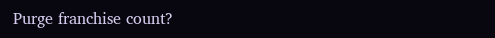Purge franchise count?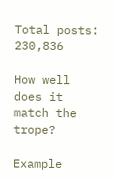Total posts: 230,836

How well does it match the trope?

Example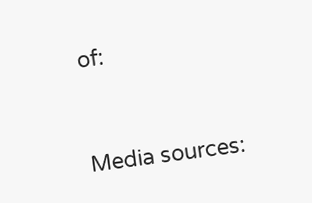of:


Media sources: